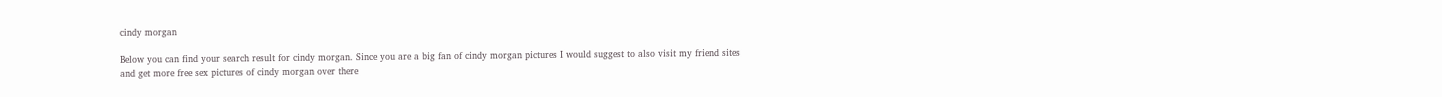cindy morgan

Below you can find your search result for cindy morgan. Since you are a big fan of cindy morgan pictures I would suggest to also visit my friend sites and get more free sex pictures of cindy morgan over there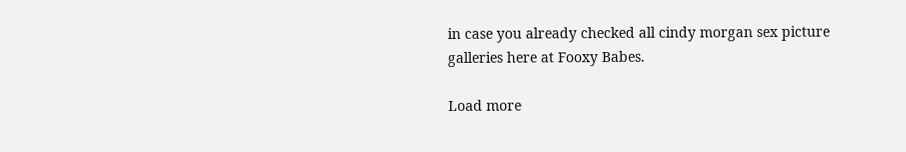in case you already checked all cindy morgan sex picture galleries here at Fooxy Babes.

Load more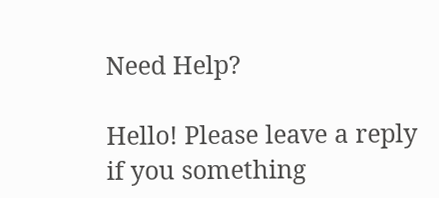Need Help?

Hello! Please leave a reply if you something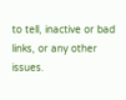to tell, inactive or bad links, or any other issues.